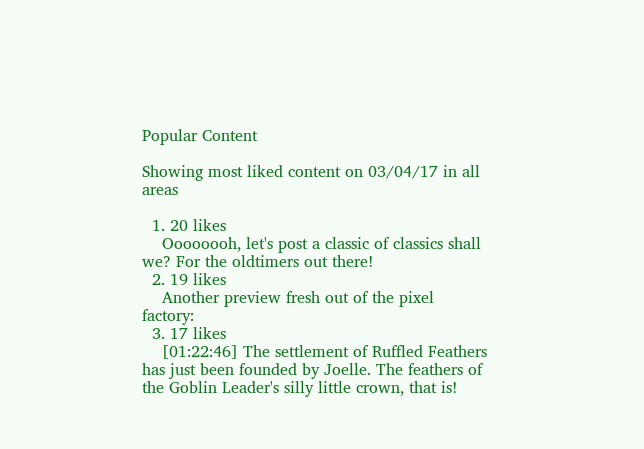Popular Content

Showing most liked content on 03/04/17 in all areas

  1. 20 likes
    Oooooooh, let's post a classic of classics shall we? For the oldtimers out there!
  2. 19 likes
    Another preview fresh out of the pixel factory:
  3. 17 likes
    [01:22:46] The settlement of Ruffled Feathers has just been founded by Joelle. The feathers of the Goblin Leader's silly little crown, that is!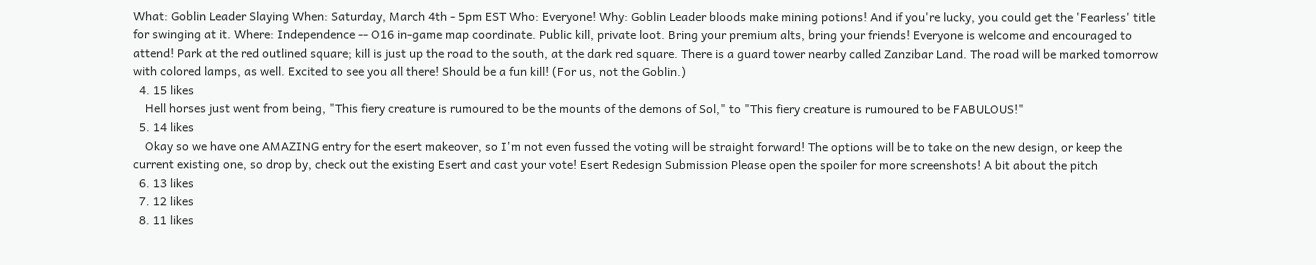What: Goblin Leader Slaying When: Saturday, March 4th - 5pm EST Who: Everyone! Why: Goblin Leader bloods make mining potions! And if you're lucky, you could get the 'Fearless' title for swinging at it. Where: Independence -- O16 in-game map coordinate. Public kill, private loot. Bring your premium alts, bring your friends! Everyone is welcome and encouraged to attend! Park at the red outlined square; kill is just up the road to the south, at the dark red square. There is a guard tower nearby called Zanzibar Land. The road will be marked tomorrow with colored lamps, as well. Excited to see you all there! Should be a fun kill! (For us, not the Goblin.)
  4. 15 likes
    Hell horses just went from being, "This fiery creature is rumoured to be the mounts of the demons of Sol," to "This fiery creature is rumoured to be FABULOUS!"
  5. 14 likes
    Okay so we have one AMAZING entry for the esert makeover, so I'm not even fussed the voting will be straight forward! The options will be to take on the new design, or keep the current existing one, so drop by, check out the existing Esert and cast your vote! Esert Redesign Submission Please open the spoiler for more screenshots! A bit about the pitch
  6. 13 likes
  7. 12 likes
  8. 11 likes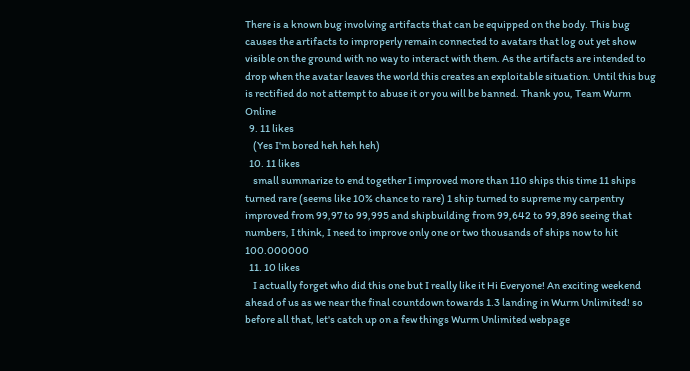There is a known bug involving artifacts that can be equipped on the body. This bug causes the artifacts to improperly remain connected to avatars that log out yet show visible on the ground with no way to interact with them. As the artifacts are intended to drop when the avatar leaves the world this creates an exploitable situation. Until this bug is rectified do not attempt to abuse it or you will be banned. Thank you, Team Wurm Online
  9. 11 likes
    (Yes I'm bored heh heh heh)
  10. 11 likes
    small summarize to end together I improved more than 110 ships this time 11 ships turned rare (seems like 10% chance to rare) 1 ship turned to supreme my carpentry improved from 99,97 to 99,995 and shipbuilding from 99,642 to 99,896 seeing that numbers, I think, I need to improve only one or two thousands of ships now to hit 100.000000
  11. 10 likes
    I actually forget who did this one but I really like it Hi Everyone! An exciting weekend ahead of us as we near the final countdown towards 1.3 landing in Wurm Unlimited! so before all that, let's catch up on a few things Wurm Unlimited webpage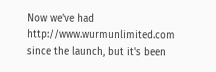Now we've had http://www.wurmunlimited.com since the launch, but it's been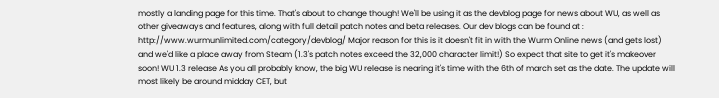mostly a landing page for this time. That's about to change though! We'll be using it as the devblog page for news about WU, as well as other giveaways and features, along with full detail patch notes and beta releases. Our dev blogs can be found at : http://www.wurmunlimited.com/category/devblog/ Major reason for this is it doesn't fit in with the Wurm Online news (and gets lost) and we'd like a place away from Steam (1.3's patch notes exceed the 32,000 character limit!) So expect that site to get it's makeover soon! WU 1.3 release As you all probably know, the big WU release is nearing it's time with the 6th of march set as the date. The update will most likely be around midday CET, but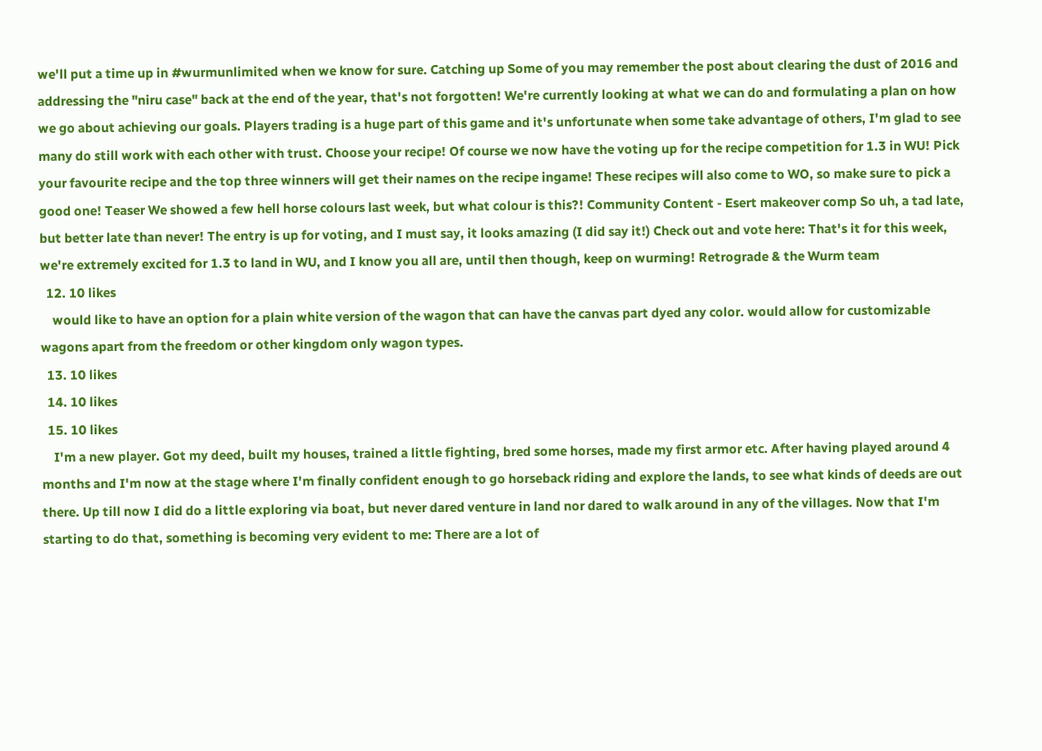we'll put a time up in #wurmunlimited when we know for sure. Catching up Some of you may remember the post about clearing the dust of 2016 and addressing the "niru case" back at the end of the year, that's not forgotten! We're currently looking at what we can do and formulating a plan on how we go about achieving our goals. Players trading is a huge part of this game and it's unfortunate when some take advantage of others, I'm glad to see many do still work with each other with trust. Choose your recipe! Of course we now have the voting up for the recipe competition for 1.3 in WU! Pick your favourite recipe and the top three winners will get their names on the recipe ingame! These recipes will also come to WO, so make sure to pick a good one! Teaser We showed a few hell horse colours last week, but what colour is this?! Community Content - Esert makeover comp So uh, a tad late, but better late than never! The entry is up for voting, and I must say, it looks amazing (I did say it!) Check out and vote here: That's it for this week, we're extremely excited for 1.3 to land in WU, and I know you all are, until then though, keep on wurming! Retrograde & the Wurm team
  12. 10 likes
    would like to have an option for a plain white version of the wagon that can have the canvas part dyed any color. would allow for customizable wagons apart from the freedom or other kingdom only wagon types.
  13. 10 likes
  14. 10 likes
  15. 10 likes
    I'm a new player. Got my deed, built my houses, trained a little fighting, bred some horses, made my first armor etc. After having played around 4 months and I'm now at the stage where I'm finally confident enough to go horseback riding and explore the lands, to see what kinds of deeds are out there. Up till now I did do a little exploring via boat, but never dared venture in land nor dared to walk around in any of the villages. Now that I'm starting to do that, something is becoming very evident to me: There are a lot of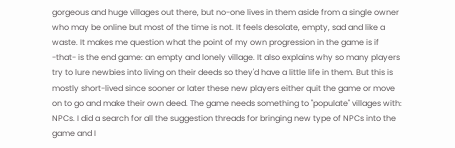gorgeous and huge villages out there, but no-one lives in them aside from a single owner who may be online but most of the time is not. It feels desolate, empty, sad and like a waste. It makes me question what the point of my own progression in the game is if -that- is the end game: an empty and lonely village. It also explains why so many players try to lure newbies into living on their deeds so they'd have a little life in them. But this is mostly short-lived since sooner or later these new players either quit the game or move on to go and make their own deed. The game needs something to "populate" villages with: NPCs. I did a search for all the suggestion threads for bringing new type of NPCs into the game and I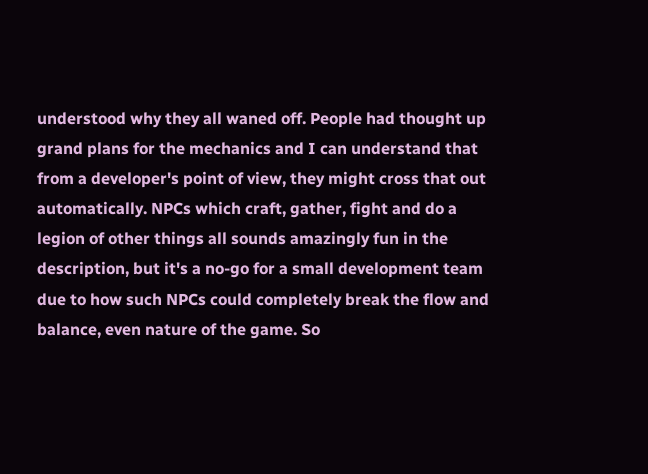understood why they all waned off. People had thought up grand plans for the mechanics and I can understand that from a developer's point of view, they might cross that out automatically. NPCs which craft, gather, fight and do a legion of other things all sounds amazingly fun in the description, but it's a no-go for a small development team due to how such NPCs could completely break the flow and balance, even nature of the game. So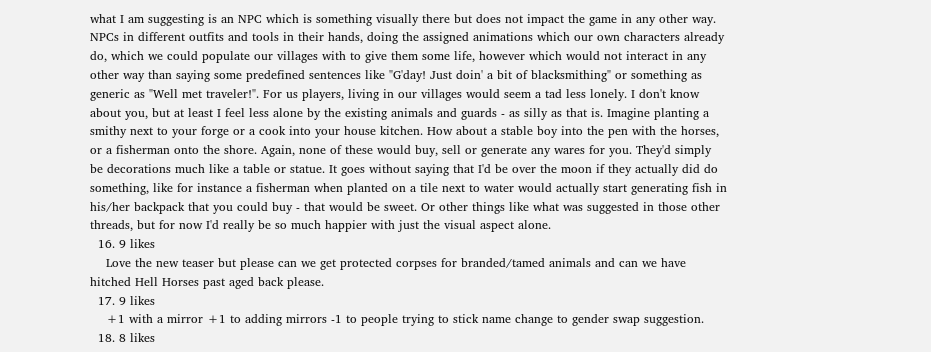what I am suggesting is an NPC which is something visually there but does not impact the game in any other way. NPCs in different outfits and tools in their hands, doing the assigned animations which our own characters already do, which we could populate our villages with to give them some life, however which would not interact in any other way than saying some predefined sentences like "G'day! Just doin' a bit of blacksmithing" or something as generic as "Well met traveler!". For us players, living in our villages would seem a tad less lonely. I don't know about you, but at least I feel less alone by the existing animals and guards - as silly as that is. Imagine planting a smithy next to your forge or a cook into your house kitchen. How about a stable boy into the pen with the horses, or a fisherman onto the shore. Again, none of these would buy, sell or generate any wares for you. They'd simply be decorations much like a table or statue. It goes without saying that I'd be over the moon if they actually did do something, like for instance a fisherman when planted on a tile next to water would actually start generating fish in his/her backpack that you could buy - that would be sweet. Or other things like what was suggested in those other threads, but for now I'd really be so much happier with just the visual aspect alone.
  16. 9 likes
    Love the new teaser but please can we get protected corpses for branded/tamed animals and can we have hitched Hell Horses past aged back please.
  17. 9 likes
    +1 with a mirror +1 to adding mirrors -1 to people trying to stick name change to gender swap suggestion.
  18. 8 likes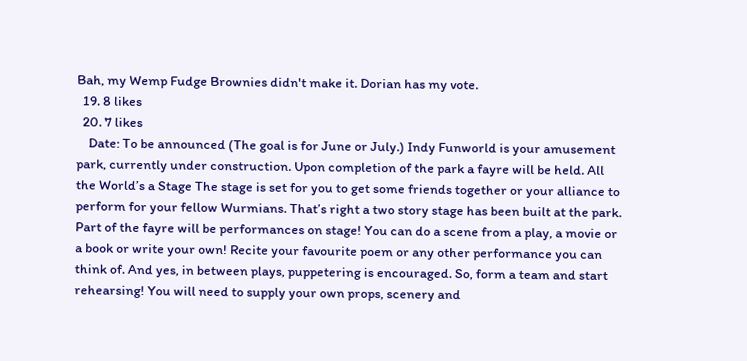Bah, my Wemp Fudge Brownies didn't make it. Dorian has my vote.
  19. 8 likes
  20. 7 likes
    Date: To be announced (The goal is for June or July.) Indy Funworld is your amusement park, currently under construction. Upon completion of the park a fayre will be held. All the World’s a Stage The stage is set for you to get some friends together or your alliance to perform for your fellow Wurmians. That’s right a two story stage has been built at the park. Part of the fayre will be performances on stage! You can do a scene from a play, a movie or a book or write your own! Recite your favourite poem or any other performance you can think of. And yes, in between plays, puppetering is encouraged. So, form a team and start rehearsing! You will need to supply your own props, scenery and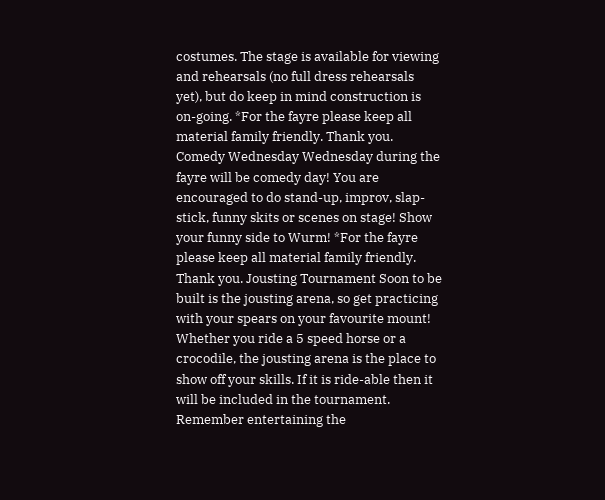costumes. The stage is available for viewing and rehearsals (no full dress rehearsals yet), but do keep in mind construction is on-going. *For the fayre please keep all material family friendly. Thank you. Comedy Wednesday Wednesday during the fayre will be comedy day! You are encouraged to do stand-up, improv, slap-stick, funny skits or scenes on stage! Show your funny side to Wurm! *For the fayre please keep all material family friendly. Thank you. Jousting Tournament Soon to be built is the jousting arena, so get practicing with your spears on your favourite mount! Whether you ride a 5 speed horse or a crocodile, the jousting arena is the place to show off your skills. If it is ride-able then it will be included in the tournament. Remember entertaining the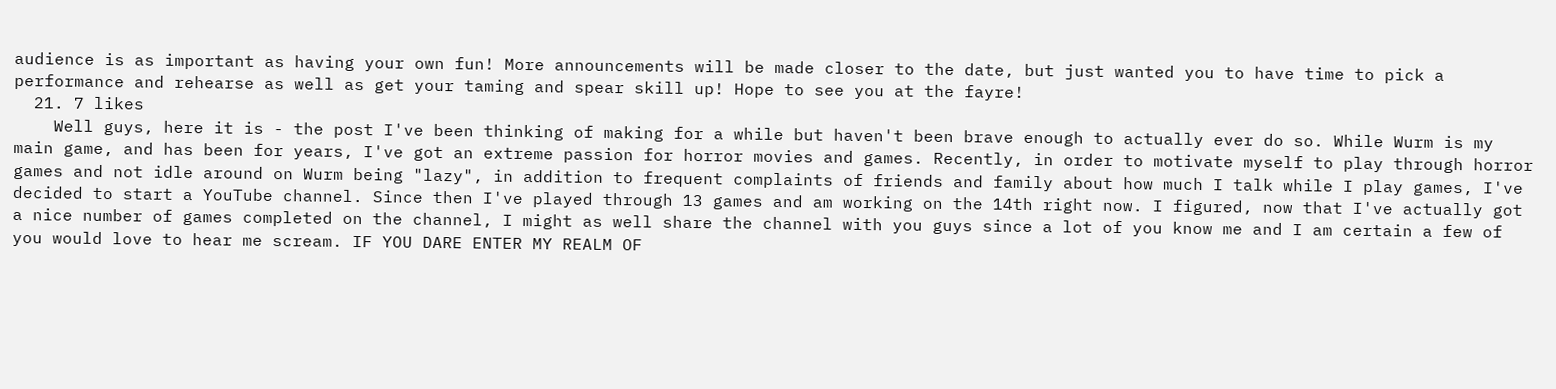audience is as important as having your own fun! More announcements will be made closer to the date, but just wanted you to have time to pick a performance and rehearse as well as get your taming and spear skill up! Hope to see you at the fayre!
  21. 7 likes
    Well guys, here it is - the post I've been thinking of making for a while but haven't been brave enough to actually ever do so. While Wurm is my main game, and has been for years, I've got an extreme passion for horror movies and games. Recently, in order to motivate myself to play through horror games and not idle around on Wurm being "lazy", in addition to frequent complaints of friends and family about how much I talk while I play games, I've decided to start a YouTube channel. Since then I've played through 13 games and am working on the 14th right now. I figured, now that I've actually got a nice number of games completed on the channel, I might as well share the channel with you guys since a lot of you know me and I am certain a few of you would love to hear me scream. IF YOU DARE ENTER MY REALM OF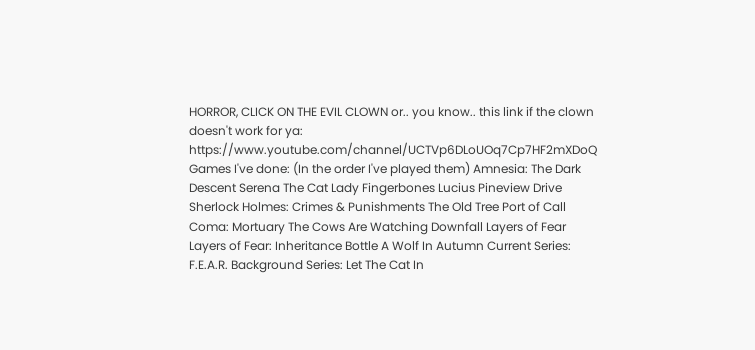HORROR, CLICK ON THE EVIL CLOWN or.. you know.. this link if the clown doesn't work for ya: https://www.youtube.com/channel/UCTVp6DLoUOq7Cp7HF2mXDoQ Games I've done: (In the order I've played them) Amnesia: The Dark Descent Serena The Cat Lady Fingerbones Lucius Pineview Drive Sherlock Holmes: Crimes & Punishments The Old Tree Port of Call Coma: Mortuary The Cows Are Watching Downfall Layers of Fear Layers of Fear: Inheritance Bottle A Wolf In Autumn Current Series: F.E.A.R. Background Series: Let The Cat In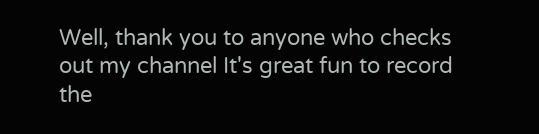Well, thank you to anyone who checks out my channel It's great fun to record the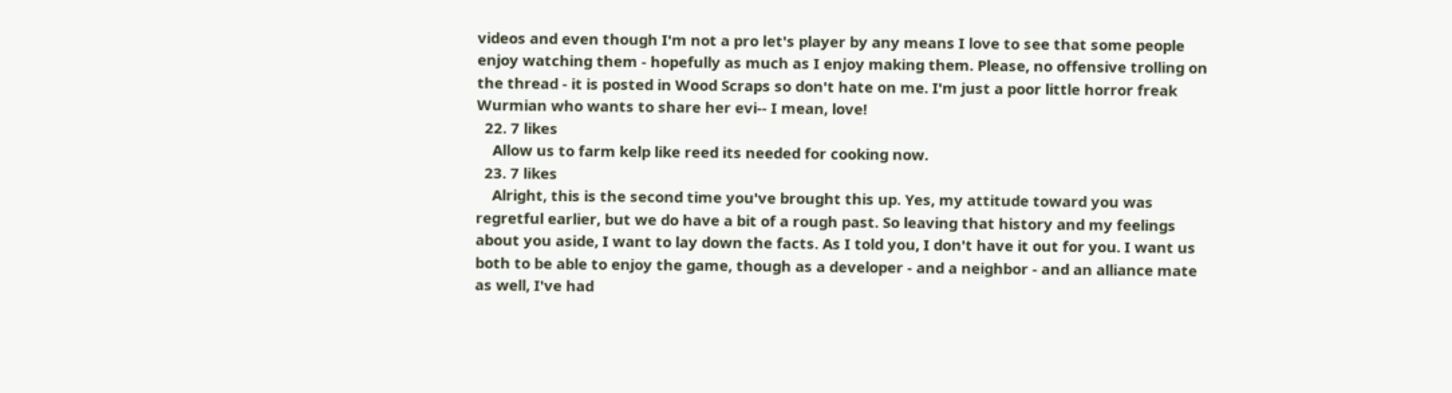videos and even though I'm not a pro let's player by any means I love to see that some people enjoy watching them - hopefully as much as I enjoy making them. Please, no offensive trolling on the thread - it is posted in Wood Scraps so don't hate on me. I'm just a poor little horror freak Wurmian who wants to share her evi-- I mean, love!
  22. 7 likes
    Allow us to farm kelp like reed its needed for cooking now.
  23. 7 likes
    Alright, this is the second time you've brought this up. Yes, my attitude toward you was regretful earlier, but we do have a bit of a rough past. So leaving that history and my feelings about you aside, I want to lay down the facts. As I told you, I don't have it out for you. I want us both to be able to enjoy the game, though as a developer - and a neighbor - and an alliance mate as well, I've had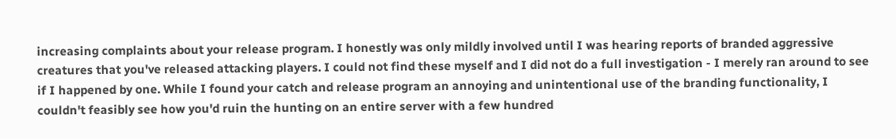increasing complaints about your release program. I honestly was only mildly involved until I was hearing reports of branded aggressive creatures that you've released attacking players. I could not find these myself and I did not do a full investigation - I merely ran around to see if I happened by one. While I found your catch and release program an annoying and unintentional use of the branding functionality, I couldn't feasibly see how you'd ruin the hunting on an entire server with a few hundred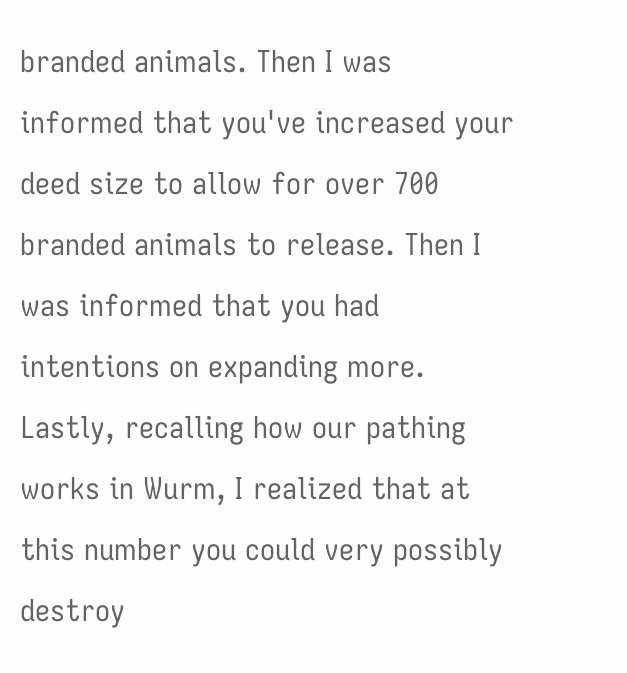branded animals. Then I was informed that you've increased your deed size to allow for over 700 branded animals to release. Then I was informed that you had intentions on expanding more. Lastly, recalling how our pathing works in Wurm, I realized that at this number you could very possibly destroy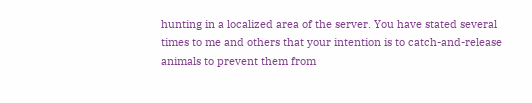hunting in a localized area of the server. You have stated several times to me and others that your intention is to catch-and-release animals to prevent them from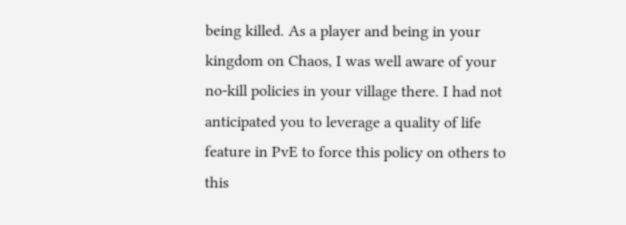being killed. As a player and being in your kingdom on Chaos, I was well aware of your no-kill policies in your village there. I had not anticipated you to leverage a quality of life feature in PvE to force this policy on others to this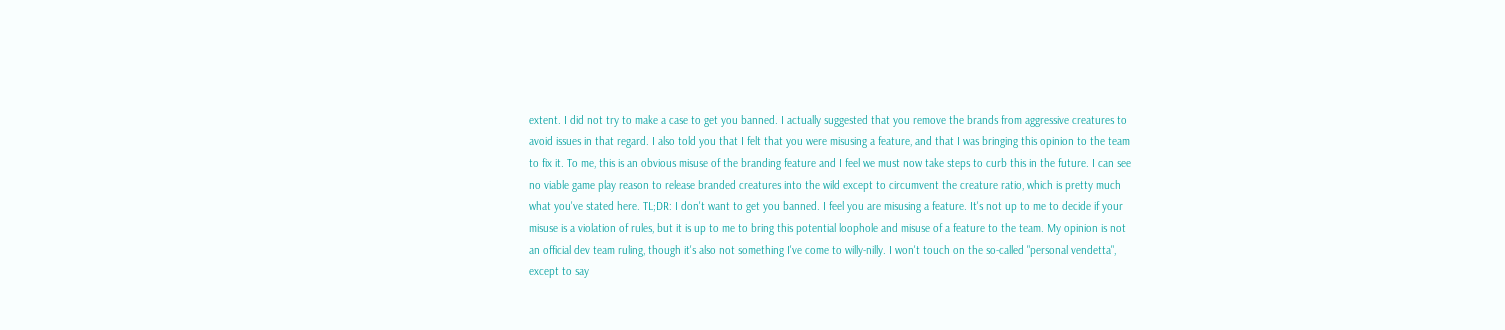extent. I did not try to make a case to get you banned. I actually suggested that you remove the brands from aggressive creatures to avoid issues in that regard. I also told you that I felt that you were misusing a feature, and that I was bringing this opinion to the team to fix it. To me, this is an obvious misuse of the branding feature and I feel we must now take steps to curb this in the future. I can see no viable game play reason to release branded creatures into the wild except to circumvent the creature ratio, which is pretty much what you've stated here. TL;DR: I don't want to get you banned. I feel you are misusing a feature. It's not up to me to decide if your misuse is a violation of rules, but it is up to me to bring this potential loophole and misuse of a feature to the team. My opinion is not an official dev team ruling, though it's also not something I've come to willy-nilly. I won't touch on the so-called "personal vendetta", except to say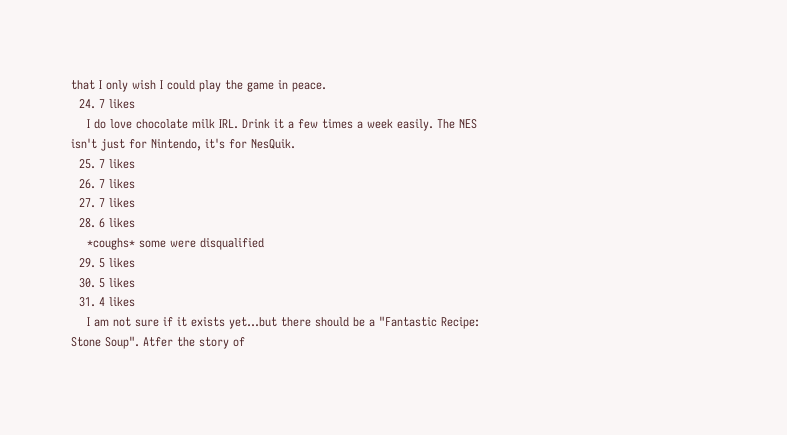that I only wish I could play the game in peace.
  24. 7 likes
    I do love chocolate milk IRL. Drink it a few times a week easily. The NES isn't just for Nintendo, it's for NesQuik.
  25. 7 likes
  26. 7 likes
  27. 7 likes
  28. 6 likes
    *coughs* some were disqualified
  29. 5 likes
  30. 5 likes
  31. 4 likes
    I am not sure if it exists yet...but there should be a "Fantastic Recipe: Stone Soup". Atfer the story of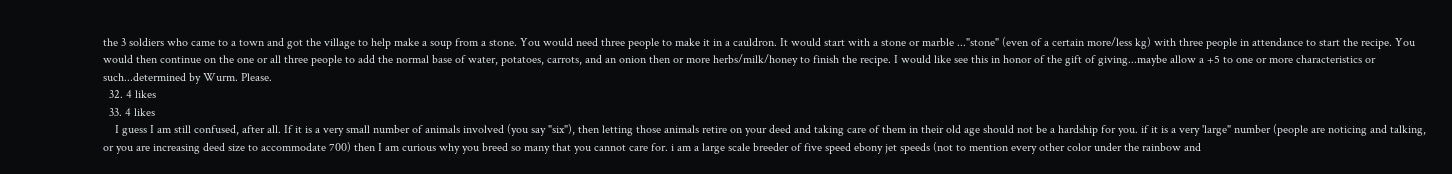the 3 soldiers who came to a town and got the village to help make a soup from a stone. You would need three people to make it in a cauldron. It would start with a stone or marble ..."stone" (even of a certain more/less kg) with three people in attendance to start the recipe. You would then continue on the one or all three people to add the normal base of water, potatoes, carrots, and an onion then or more herbs/milk/honey to finish the recipe. I would like see this in honor of the gift of giving...maybe allow a +5 to one or more characteristics or such...determined by Wurm. Please.
  32. 4 likes
  33. 4 likes
    I guess I am still confused, after all. If it is a very small number of animals involved (you say "six"), then letting those animals retire on your deed and taking care of them in their old age should not be a hardship for you. if it is a very 'large" number (people are noticing and talking, or you are increasing deed size to accommodate 700) then I am curious why you breed so many that you cannot care for. i am a large scale breeder of five speed ebony jet speeds (not to mention every other color under the rainbow and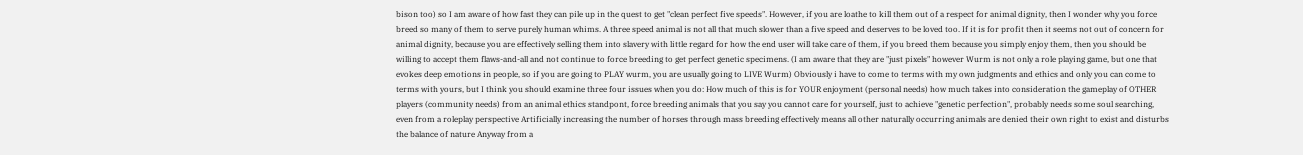bison too) so I am aware of how fast they can pile up in the quest to get "clean perfect five speeds". However, if you are loathe to kill them out of a respect for animal dignity, then I wonder why you force breed so many of them to serve purely human whims. A three speed animal is not all that much slower than a five speed and deserves to be loved too. If it is for profit then it seems not out of concern for animal dignity, because you are effectively selling them into slavery with little regard for how the end user will take care of them, if you breed them because you simply enjoy them, then you should be willing to accept them flaws-and-all and not continue to force breeding to get perfect genetic specimens. (I am aware that they are "just pixels" however Wurm is not only a role playing game, but one that evokes deep emotions in people, so if you are going to PLAY wurm, you are usually going to LIVE Wurm) Obviously i have to come to terms with my own judgments and ethics and only you can come to terms with yours, but I think you should examine three four issues when you do: How much of this is for YOUR enjoyment (personal needs) how much takes into consideration the gameplay of OTHER players (community needs) from an animal ethics standpont, force breeding animals that you say you cannot care for yourself, just to achieve "genetic perfection", probably needs some soul searching, even from a roleplay perspective Artificially increasing the number of horses through mass breeding effectively means all other naturally occurring animals are denied their own right to exist and disturbs the balance of nature Anyway from a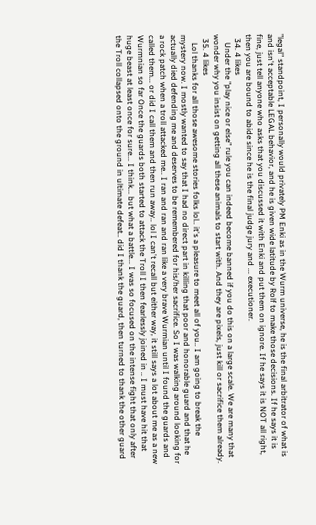"legal" standpoint, I personally would privately PM Enki as in the Wurm universe, he is the final arbitrator of what is and isn't acceptable LEGAL behavior, and he is given wide latitude by Rolf to make those decisions. If he says it is fine, just tell anyone who asks that you discussed it with Enki and put them on ignore. If he says it is NOT all right, then you are bound to abide since he is the final judge jury and ... executioner.
  34. 4 likes
    Under the "play nice or else" rule you can indeed become banned if you do this on a large scale. We are many that wonder why you insist on getting all these animals to start with. And they are pixels, just kill or sacrifice them already.
  35. 4 likes
    Lol thanks for all those awesome stories folks lol.. it's a pleasure to meet all of you.. I am going to break the mystery now. I mostly wanted to say that I had no direct part in killing that poor and honorable guard and that he actually died defending me and deserves to be remembered for his/her sacrifice. So I was walking around looking for a rock patch when a troll attacked me.. I ran and ran and ran like a very brave Wurmian until I found the guards and called them... or did I call them and then run away.. lol I can't recall but either way, it still says a lot about me as a new Wurmnian so far Once the guards both started to attack the Troll I then fearlessly joined in .. I must have hit that huge beast at least once for sure... I think... but what a battle... I was so focused on the intense fight that only after the Troll collapsed onto the ground in ultimate defeat.. did I thank the guard, then turned to thank the other guard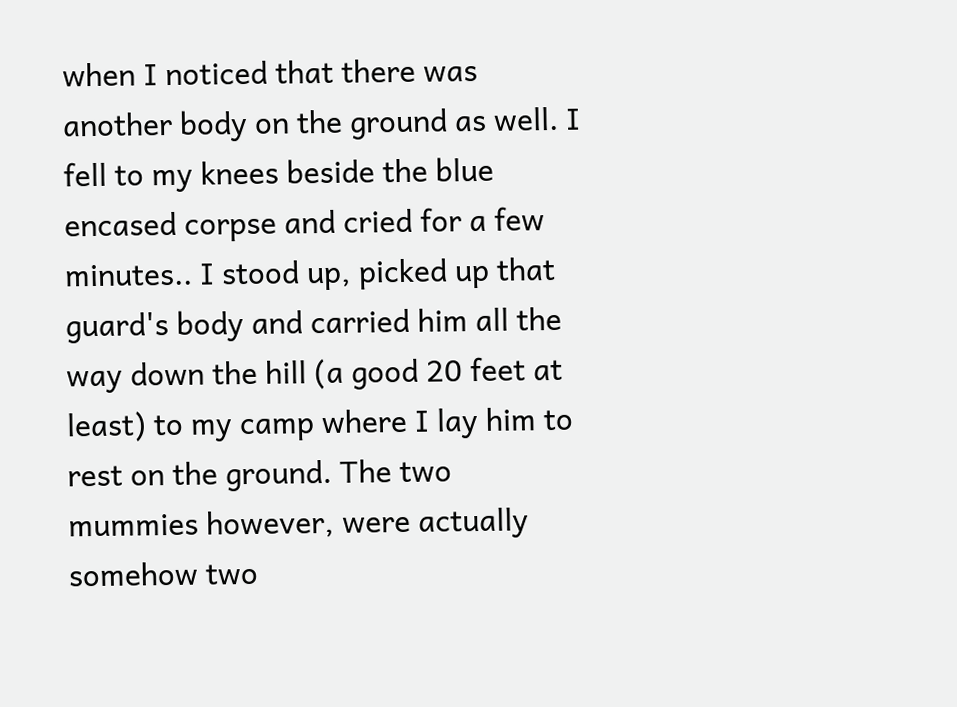when I noticed that there was another body on the ground as well. I fell to my knees beside the blue encased corpse and cried for a few minutes.. I stood up, picked up that guard's body and carried him all the way down the hill (a good 20 feet at least) to my camp where I lay him to rest on the ground. The two mummies however, were actually somehow two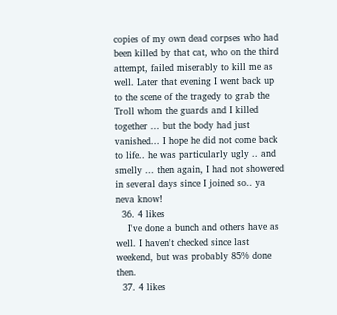copies of my own dead corpses who had been killed by that cat, who on the third attempt, failed miserably to kill me as well. Later that evening I went back up to the scene of the tragedy to grab the Troll whom the guards and I killed together ... but the body had just vanished... I hope he did not come back to life.. he was particularly ugly .. and smelly ... then again, I had not showered in several days since I joined so.. ya neva know!
  36. 4 likes
    I've done a bunch and others have as well. I haven't checked since last weekend, but was probably 85% done then.
  37. 4 likes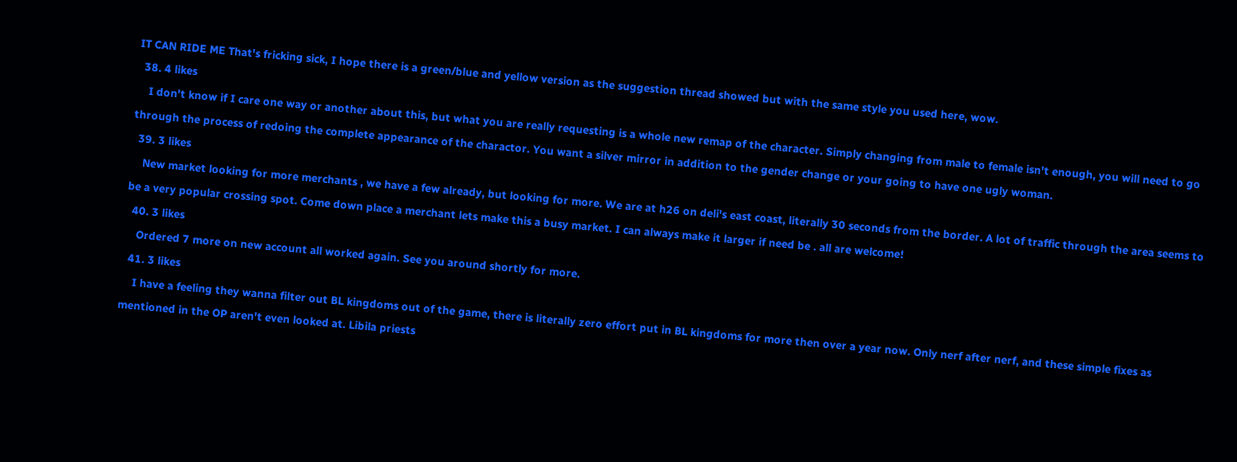IT CAN RIDE ME That's fricking sick, I hope there is a green/blue and yellow version as the suggestion thread showed but with the same style you used here, wow.
  38. 4 likes
    I don't know if I care one way or another about this, but what you are really requesting is a whole new remap of the character. Simply changing from male to female isn't enough, you will need to go through the process of redoing the complete appearance of the charactor. You want a silver mirror in addition to the gender change or your going to have one ugly woman.
  39. 3 likes
    New market looking for more merchants , we have a few already, but looking for more. We are at h26 on deli's east coast, literally 30 seconds from the border. A lot of traffic through the area seems to be a very popular crossing spot. Come down place a merchant lets make this a busy market. I can always make it larger if need be . all are welcome!
  40. 3 likes
    Ordered 7 more on new account all worked again. See you around shortly for more.
  41. 3 likes
    I have a feeling they wanna filter out BL kingdoms out of the game, there is literally zero effort put in BL kingdoms for more then over a year now. Only nerf after nerf, and these simple fixes as mentioned in the OP aren't even looked at. Libila priests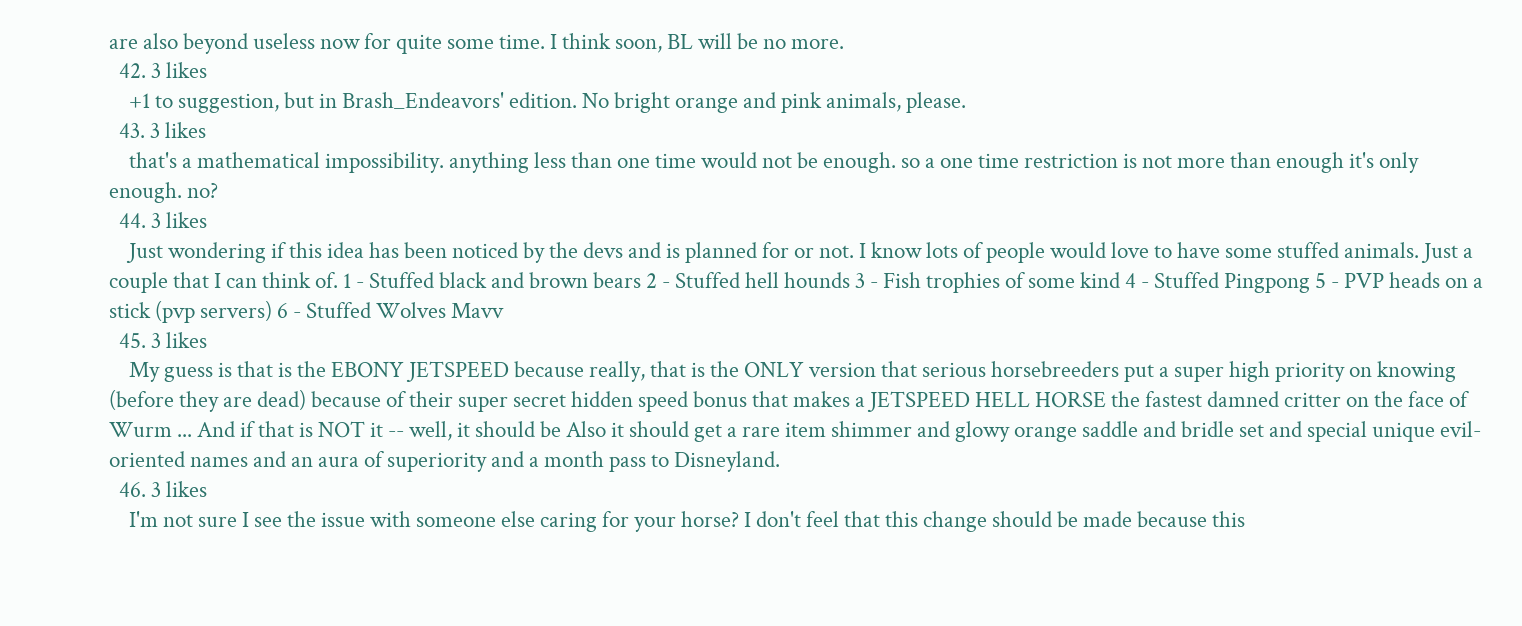are also beyond useless now for quite some time. I think soon, BL will be no more.
  42. 3 likes
    +1 to suggestion, but in Brash_Endeavors' edition. No bright orange and pink animals, please.
  43. 3 likes
    that's a mathematical impossibility. anything less than one time would not be enough. so a one time restriction is not more than enough it's only enough. no?
  44. 3 likes
    Just wondering if this idea has been noticed by the devs and is planned for or not. I know lots of people would love to have some stuffed animals. Just a couple that I can think of. 1 - Stuffed black and brown bears 2 - Stuffed hell hounds 3 - Fish trophies of some kind 4 - Stuffed Pingpong 5 - PVP heads on a stick (pvp servers) 6 - Stuffed Wolves Mavv
  45. 3 likes
    My guess is that is the EBONY JETSPEED because really, that is the ONLY version that serious horsebreeders put a super high priority on knowing (before they are dead) because of their super secret hidden speed bonus that makes a JETSPEED HELL HORSE the fastest damned critter on the face of Wurm ... And if that is NOT it -- well, it should be Also it should get a rare item shimmer and glowy orange saddle and bridle set and special unique evil-oriented names and an aura of superiority and a month pass to Disneyland.
  46. 3 likes
    I'm not sure I see the issue with someone else caring for your horse? I don't feel that this change should be made because this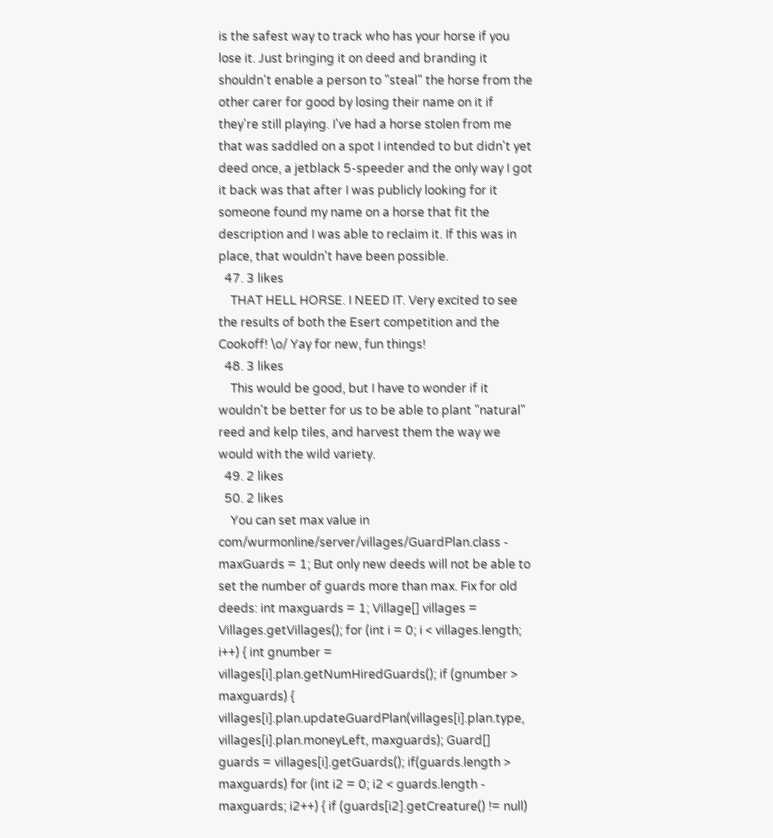is the safest way to track who has your horse if you lose it. Just bringing it on deed and branding it shouldn't enable a person to "steal" the horse from the other carer for good by losing their name on it if they're still playing. I've had a horse stolen from me that was saddled on a spot I intended to but didn't yet deed once, a jetblack 5-speeder and the only way I got it back was that after I was publicly looking for it someone found my name on a horse that fit the description and I was able to reclaim it. If this was in place, that wouldn't have been possible.
  47. 3 likes
    THAT HELL HORSE. I NEED IT. Very excited to see the results of both the Esert competition and the Cookoff! \o/ Yay for new, fun things!
  48. 3 likes
    This would be good, but I have to wonder if it wouldn't be better for us to be able to plant "natural" reed and kelp tiles, and harvest them the way we would with the wild variety.
  49. 2 likes
  50. 2 likes
    You can set max value in com/wurmonline/server/villages/GuardPlan.class - maxGuards = 1; But only new deeds will not be able to set the number of guards more than max. Fix for old deeds: int maxguards = 1; Village[] villages = Villages.getVillages(); for (int i = 0; i < villages.length; i++) { int gnumber = villages[i].plan.getNumHiredGuards(); if (gnumber > maxguards) { villages[i].plan.updateGuardPlan(villages[i].plan.type, villages[i].plan.moneyLeft, maxguards); Guard[] guards = villages[i].getGuards(); if(guards.length > maxguards) for (int i2 = 0; i2 < guards.length - maxguards; i2++) { if (guards[i2].getCreature() != null)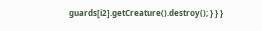guards[i2].getCreature().destroy(); } } }